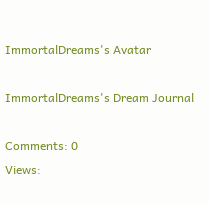ImmortalDreams's Avatar

ImmortalDreams's Dream Journal

Comments: 0
Views: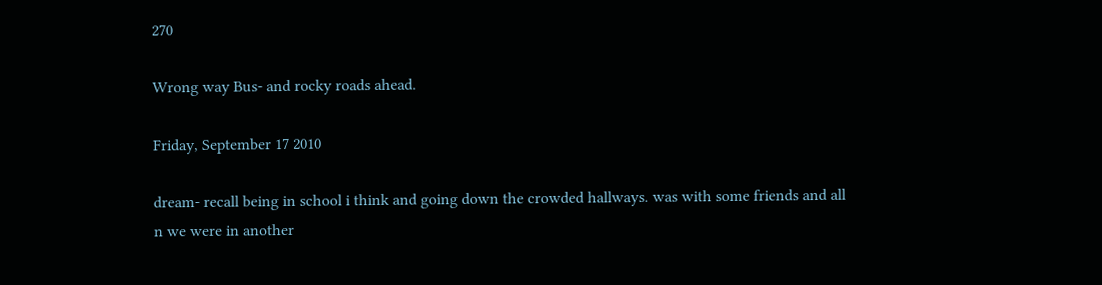270

Wrong way Bus- and rocky roads ahead.

Friday, September 17 2010

dream- recall being in school i think and going down the crowded hallways. was with some friends and all n we were in another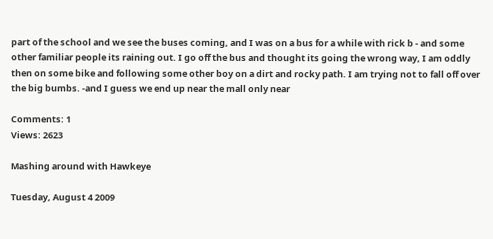part of the school and we see the buses coming, and I was on a bus for a while with rick b - and some other familiar people its raining out. I go off the bus and thought its going the wrong way, I am oddly then on some bike and following some other boy on a dirt and rocky path. I am trying not to fall off over the big bumbs. -and I guess we end up near the mall only near

Comments: 1
Views: 2623

Mashing around with Hawkeye

Tuesday, August 4 2009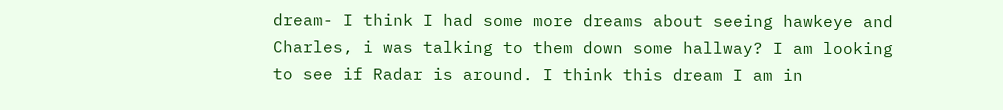dream- I think I had some more dreams about seeing hawkeye and Charles, i was talking to them down some hallway? I am looking to see if Radar is around. I think this dream I am in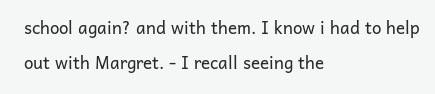school again? and with them. I know i had to help out with Margret. - I recall seeing the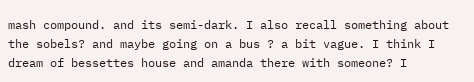mash compound. and its semi-dark. I also recall something about the sobels? and maybe going on a bus ? a bit vague. I think I dream of bessettes house and amanda there with someone? I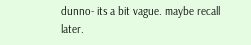dunno- its a bit vague. maybe recall later.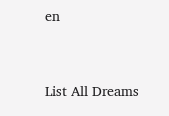en


List All Dreams